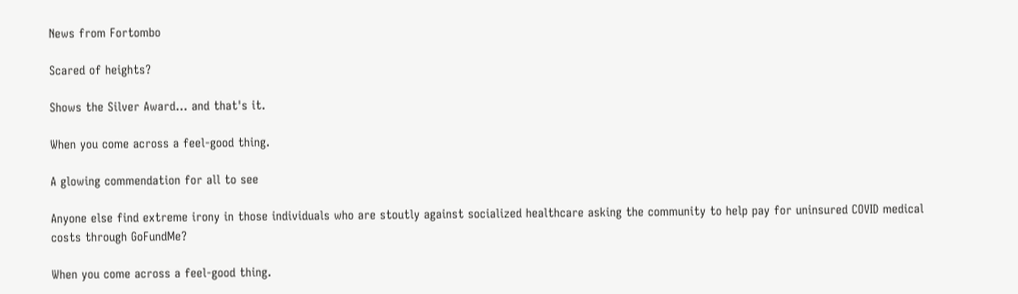News from Fortombo

Scared of heights?

Shows the Silver Award... and that's it.

When you come across a feel-good thing.

A glowing commendation for all to see

Anyone else find extreme irony in those individuals who are stoutly against socialized healthcare asking the community to help pay for uninsured COVID medical costs through GoFundMe?

When you come across a feel-good thing.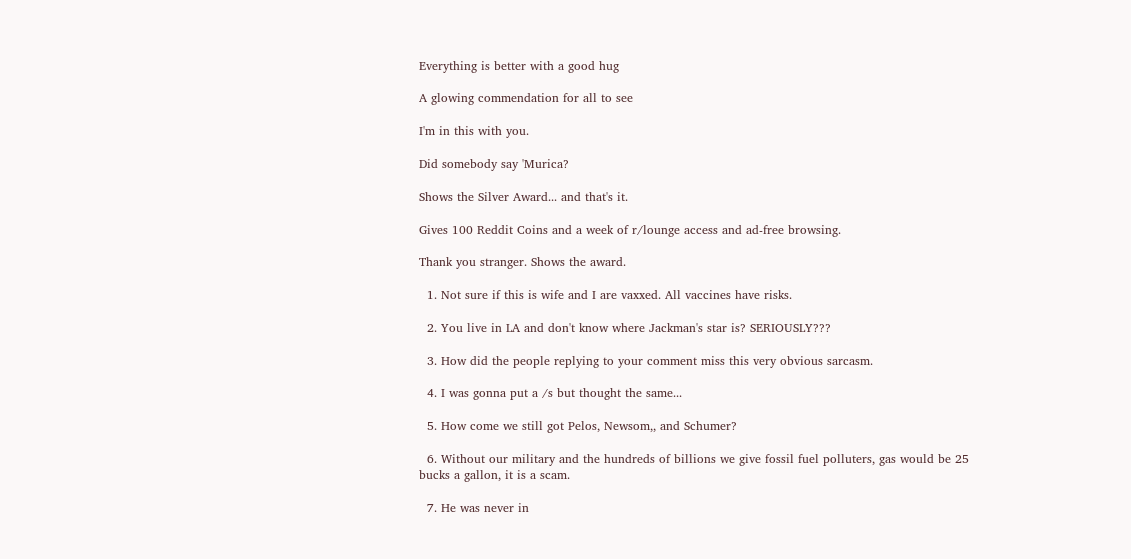Everything is better with a good hug

A glowing commendation for all to see

I'm in this with you.

Did somebody say 'Murica?

Shows the Silver Award... and that's it.

Gives 100 Reddit Coins and a week of r/lounge access and ad-free browsing.

Thank you stranger. Shows the award.

  1. Not sure if this is wife and I are vaxxed. All vaccines have risks.

  2. You live in LA and don't know where Jackman's star is? SERIOUSLY???

  3. How did the people replying to your comment miss this very obvious sarcasm.

  4. I was gonna put a /s but thought the same...

  5. How come we still got Pelos, Newsom,, and Schumer?

  6. Without our military and the hundreds of billions we give fossil fuel polluters, gas would be 25 bucks a gallon, it is a scam.

  7. He was never in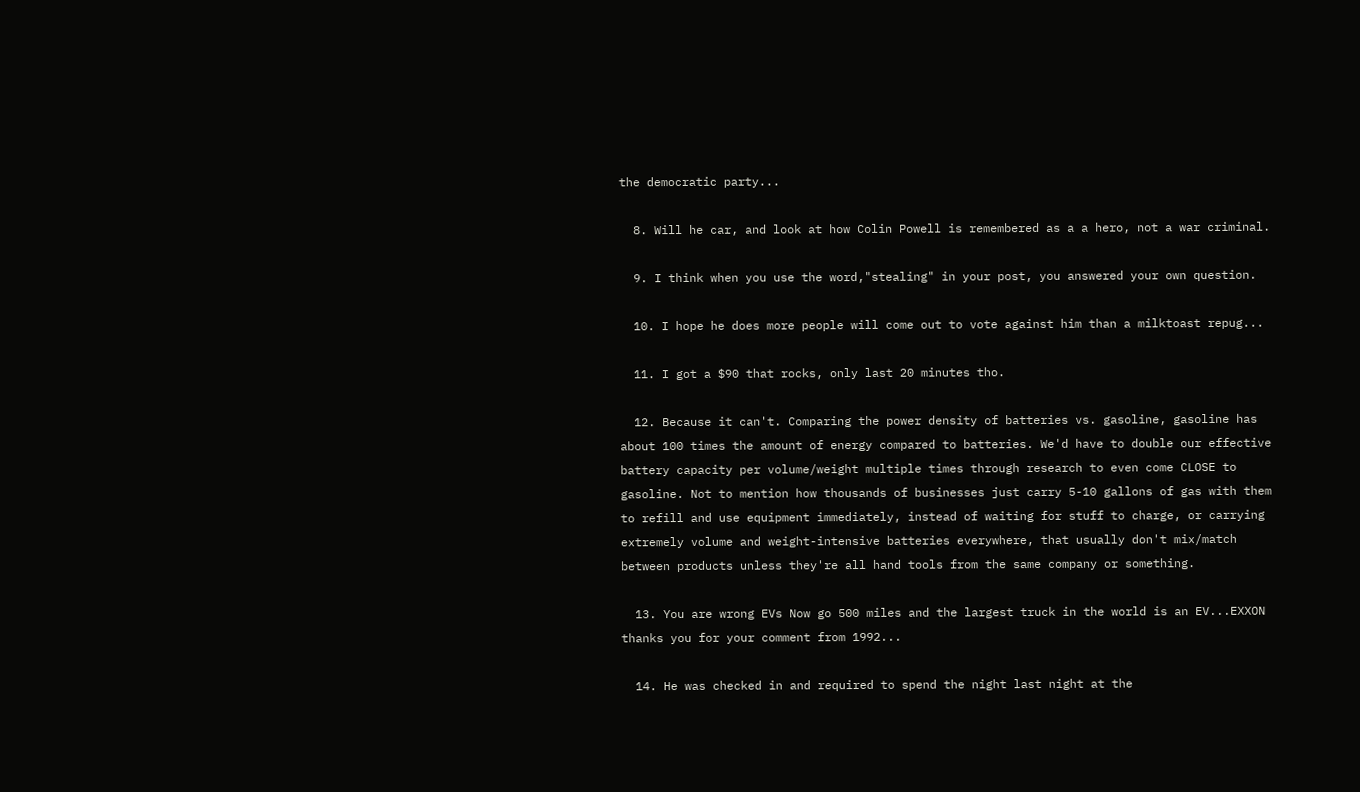the democratic party...

  8. Will he car, and look at how Colin Powell is remembered as a a hero, not a war criminal.

  9. I think when you use the word,"stealing" in your post, you answered your own question.

  10. I hope he does more people will come out to vote against him than a milktoast repug...

  11. I got a $90 that rocks, only last 20 minutes tho.

  12. Because it can't. Comparing the power density of batteries vs. gasoline, gasoline has about 100 times the amount of energy compared to batteries. We'd have to double our effective battery capacity per volume/weight multiple times through research to even come CLOSE to gasoline. Not to mention how thousands of businesses just carry 5-10 gallons of gas with them to refill and use equipment immediately, instead of waiting for stuff to charge, or carrying extremely volume and weight-intensive batteries everywhere, that usually don't mix/match between products unless they're all hand tools from the same company or something.

  13. You are wrong EVs Now go 500 miles and the largest truck in the world is an EV...EXXON thanks you for your comment from 1992...

  14. He was checked in and required to spend the night last night at the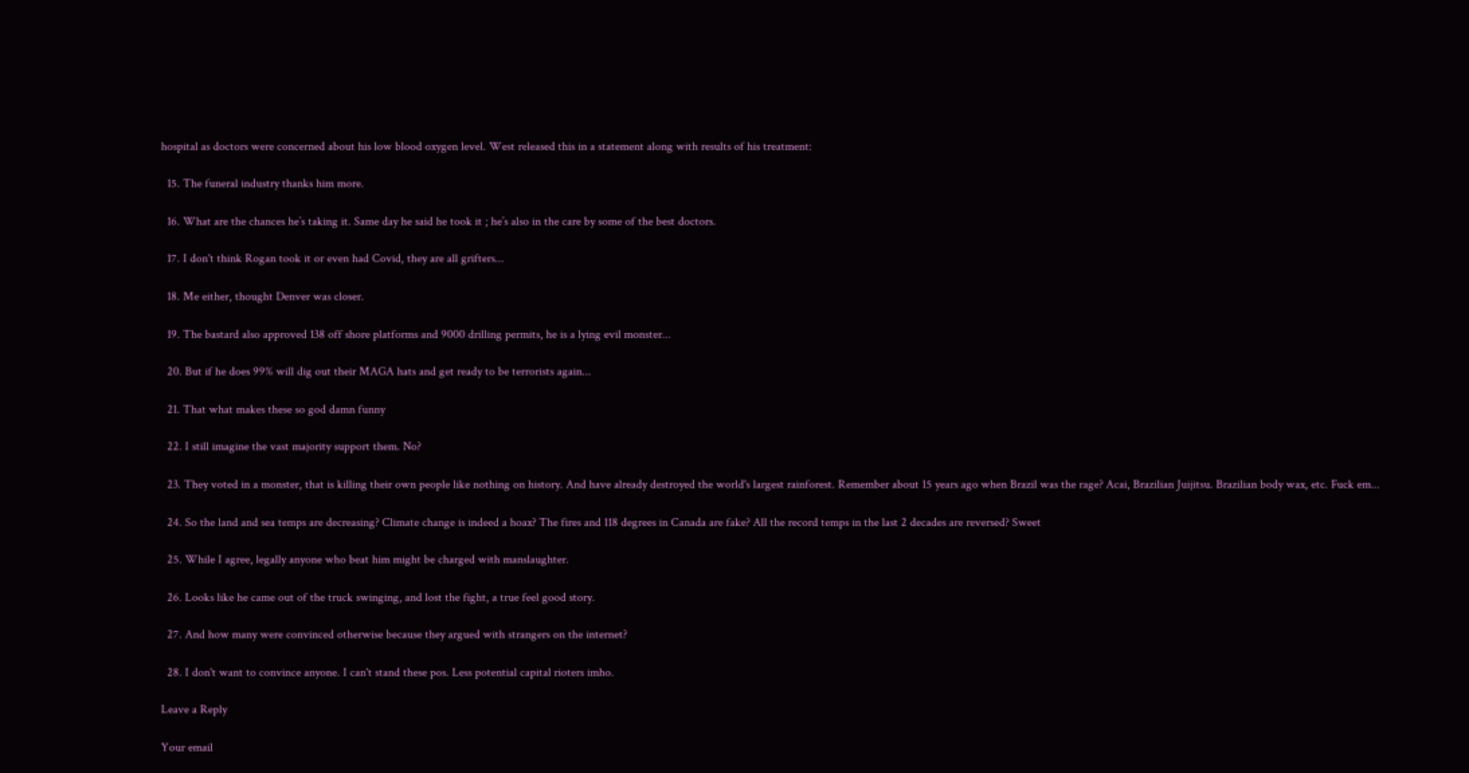hospital as doctors were concerned about his low blood oxygen level. West released this in a statement along with results of his treatment:

  15. The funeral industry thanks him more.

  16. What are the chances he’s taking it. Same day he said he took it ; he’s also in the care by some of the best doctors.

  17. I don't think Rogan took it or even had Covid, they are all grifters...

  18. Me either, thought Denver was closer.

  19. The bastard also approved 138 off shore platforms and 9000 drilling permits, he is a lying evil monster...

  20. But if he does 99% will dig out their MAGA hats and get ready to be terrorists again...

  21. That what makes these so god damn funny

  22. I still imagine the vast majority support them. No?

  23. They voted in a monster, that is killing their own people like nothing on history. And have already destroyed the world's largest rainforest. Remember about 15 years ago when Brazil was the rage? Acai, Brazilian Juijitsu. Brazilian body wax, etc. Fuck em...

  24. So the land and sea temps are decreasing? Climate change is indeed a hoax? The fires and 118 degrees in Canada are fake? All the record temps in the last 2 decades are reversed? Sweet

  25. While I agree, legally anyone who beat him might be charged with manslaughter.

  26. Looks like he came out of the truck swinging, and lost the fight, a true feel good story.

  27. And how many were convinced otherwise because they argued with strangers on the internet?

  28. I don't want to convince anyone. I can't stand these pos. Less potential capital rioters imho.

Leave a Reply

Your email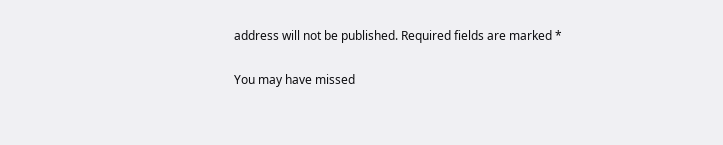address will not be published. Required fields are marked *

You may have missed